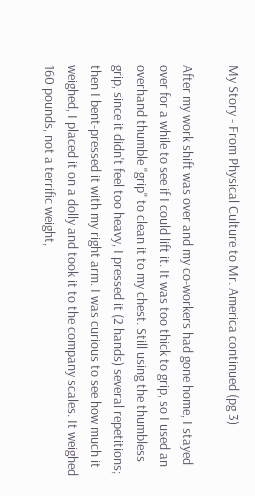My Story - From Physical Culture to Mr. America continued (pg 3)

After my work shift was over and my co-workers had gone home, I stayed over for a while to see if I could lift it. It was too thick to grip, so I used an overhand thumble "grip" to clean it to my chest. Still using the thumbless grip, since it didn't feel too heavy, I pressed it (2 hands) several repetitions; then I bent-pressed it with my right arm. I was curious to see how much it weighed, I placed it on a dolly and took it to the company scales. It weighed 160 pounds, not a terrific weight,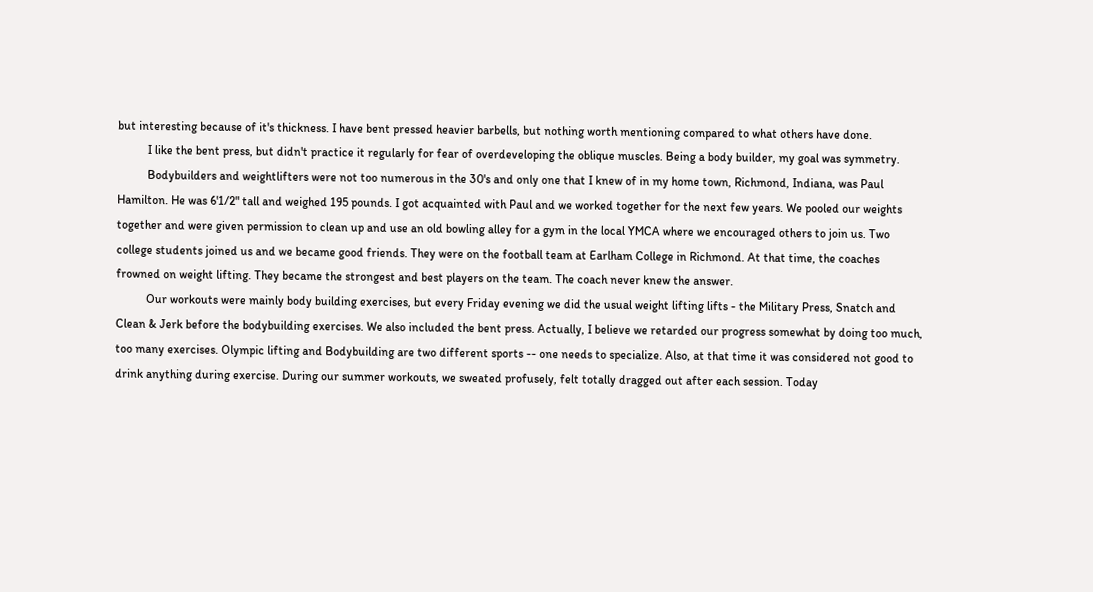but interesting because of it's thickness. I have bent pressed heavier barbells, but nothing worth mentioning compared to what others have done.
          I like the bent press, but didn't practice it regularly for fear of overdeveloping the oblique muscles. Being a body builder, my goal was symmetry.
          Bodybuilders and weightlifters were not too numerous in the 30's and only one that I knew of in my home town, Richmond, Indiana, was Paul Hamilton. He was 6'1/2" tall and weighed 195 pounds. I got acquainted with Paul and we worked together for the next few years. We pooled our weights together and were given permission to clean up and use an old bowling alley for a gym in the local YMCA where we encouraged others to join us. Two college students joined us and we became good friends. They were on the football team at Earlham College in Richmond. At that time, the coaches frowned on weight lifting. They became the strongest and best players on the team. The coach never knew the answer.
          Our workouts were mainly body building exercises, but every Friday evening we did the usual weight lifting lifts - the Military Press, Snatch and Clean & Jerk before the bodybuilding exercises. We also included the bent press. Actually, I believe we retarded our progress somewhat by doing too much, too many exercises. Olympic lifting and Bodybuilding are two different sports -- one needs to specialize. Also, at that time it was considered not good to drink anything during exercise. During our summer workouts, we sweated profusely, felt totally dragged out after each session. Today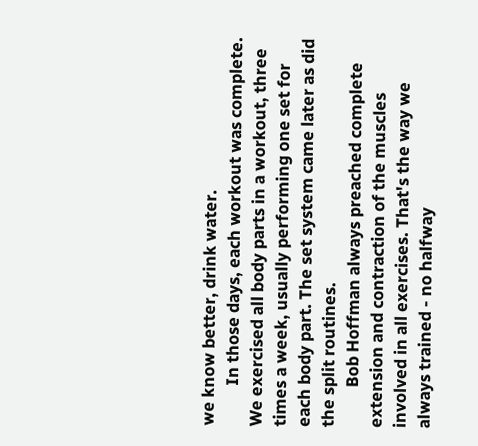we know better, drink water.
          In those days, each workout was complete. We exercised all body parts in a workout, three times a week, usually performing one set for each body part. The set system came later as did the split routines.
          Bob Hoffman always preached complete extension and contraction of the muscles involved in all exercises. That's the way we always trained - no halfway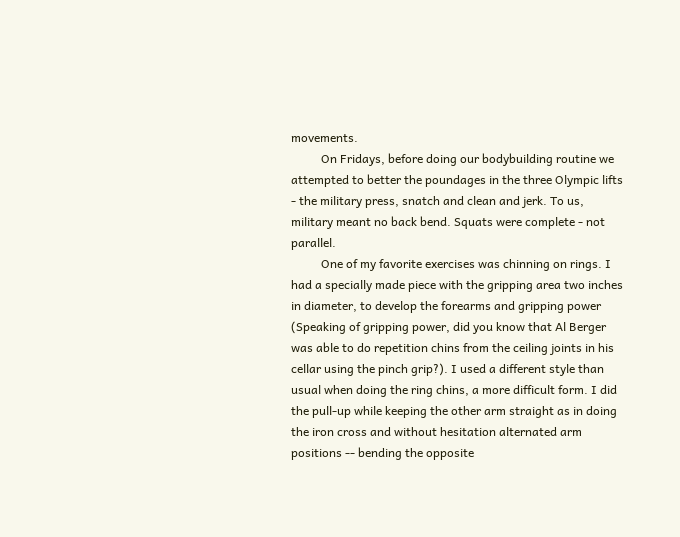movements.
          On Fridays, before doing our bodybuilding routine we attempted to better the poundages in the three Olympic lifts - the military press, snatch and clean and jerk. To us, military meant no back bend. Squats were complete - not parallel.
          One of my favorite exercises was chinning on rings. I had a specially made piece with the gripping area two inches in diameter, to develop the forearms and gripping power (Speaking of gripping power, did you know that Al Berger was able to do repetition chins from the ceiling joints in his cellar using the pinch grip?). I used a different style than usual when doing the ring chins, a more difficult form. I did the pull-up while keeping the other arm straight as in doing the iron cross and without hesitation alternated arm positions -- bending the opposite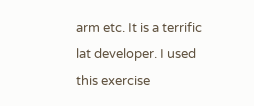arm etc. It is a terrific lat developer. I used this exercise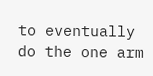to eventually do the one arm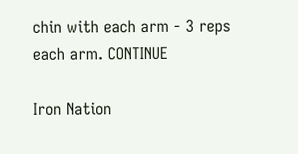chin with each arm - 3 reps each arm. CONTINUE

Iron Nation